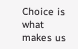Choice is what makes us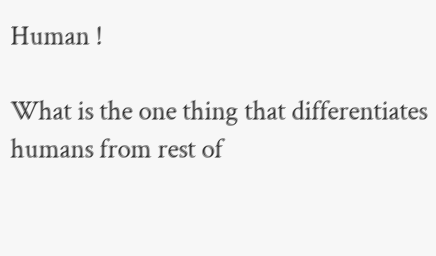Human !

What is the one thing that differentiates humans from rest of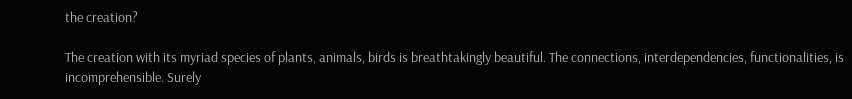the creation?

The creation with its myriad species of plants, animals, birds is breathtakingly beautiful. The connections, interdependencies, functionalities, is incomprehensible. Surely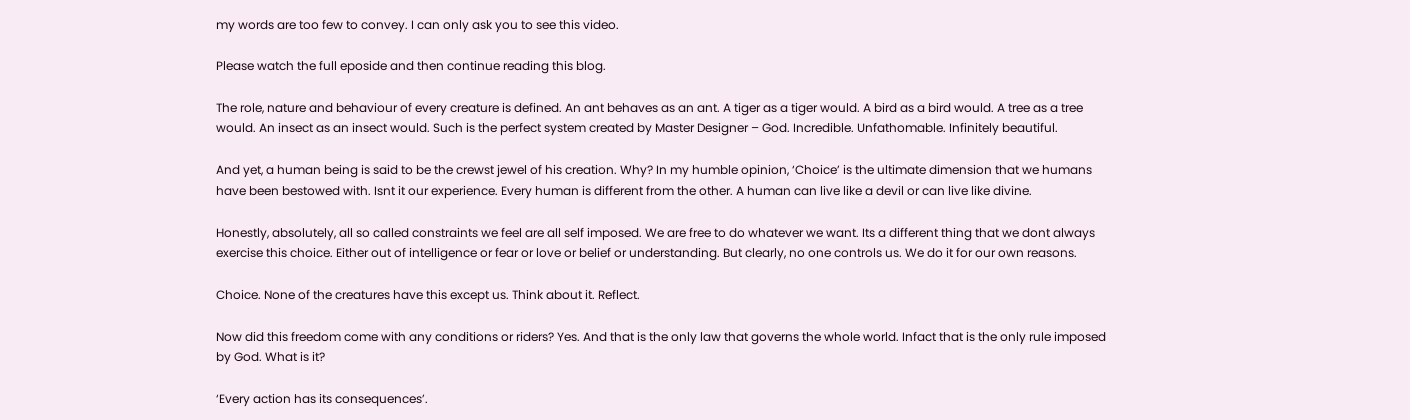my words are too few to convey. I can only ask you to see this video.

Please watch the full eposide and then continue reading this blog.

The role, nature and behaviour of every creature is defined. An ant behaves as an ant. A tiger as a tiger would. A bird as a bird would. A tree as a tree would. An insect as an insect would. Such is the perfect system created by Master Designer – God. Incredible. Unfathomable. Infinitely beautiful.

And yet, a human being is said to be the crewst jewel of his creation. Why? In my humble opinion, ‘Choice’ is the ultimate dimension that we humans have been bestowed with. Isnt it our experience. Every human is different from the other. A human can live like a devil or can live like divine.

Honestly, absolutely, all so called constraints we feel are all self imposed. We are free to do whatever we want. Its a different thing that we dont always exercise this choice. Either out of intelligence or fear or love or belief or understanding. But clearly, no one controls us. We do it for our own reasons.

Choice. None of the creatures have this except us. Think about it. Reflect.

Now did this freedom come with any conditions or riders? Yes. And that is the only law that governs the whole world. Infact that is the only rule imposed by God. What is it?

‘Every action has its consequences’.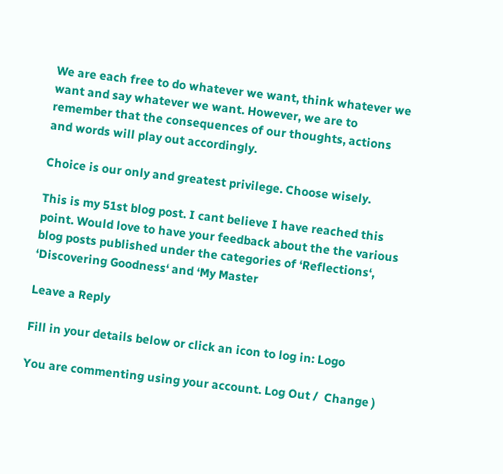We are each free to do whatever we want, think whatever we want and say whatever we want. However, we are to remember that the consequences of our thoughts, actions and words will play out accordingly.

Choice is our only and greatest privilege. Choose wisely.

This is my 51st blog post. I cant believe I have reached this point. Would love to have your feedback about the the various blog posts published under the categories of ‘Reflections‘, ‘Discovering Goodness‘ and ‘My Master

Leave a Reply

Fill in your details below or click an icon to log in: Logo

You are commenting using your account. Log Out /  Change )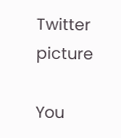Twitter picture

You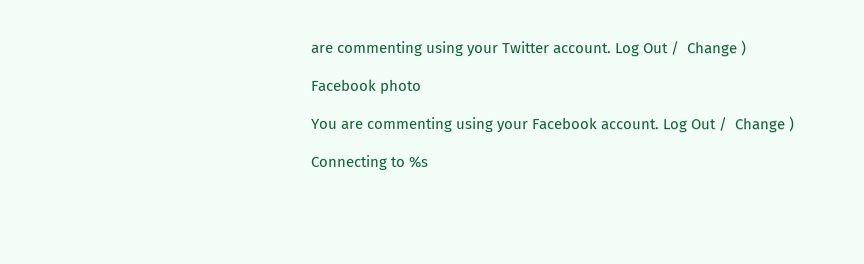are commenting using your Twitter account. Log Out /  Change )

Facebook photo

You are commenting using your Facebook account. Log Out /  Change )

Connecting to %s